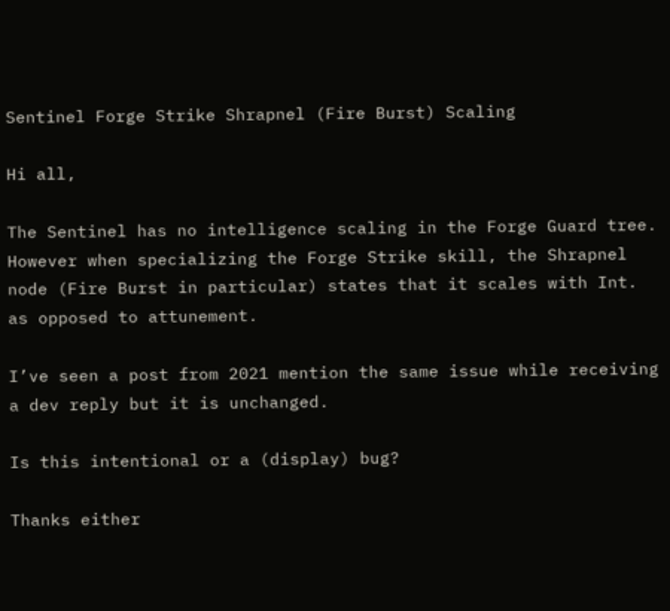Sentinel Forge Strike Shrapnel (Fire Burst) Scaling

Hi all,

The Sentinel has no intelligence scaling in the Forge Guard tree.
However when specializing the Forge Strike skill, the Shrapnel node (Fire Burst in particular) states that it scales with Int. as opposed to attunement.

I’ve seen a post from 2021 mention the same issue while receiving a dev reply but it is unchanged.

Is this intentional or a (display) bug?

Thanks either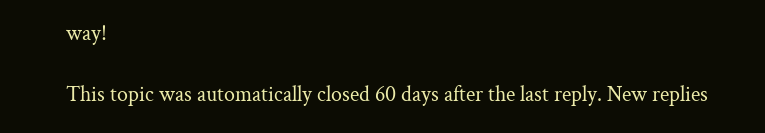way!

This topic was automatically closed 60 days after the last reply. New replies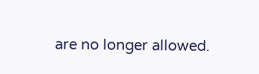are no longer allowed.